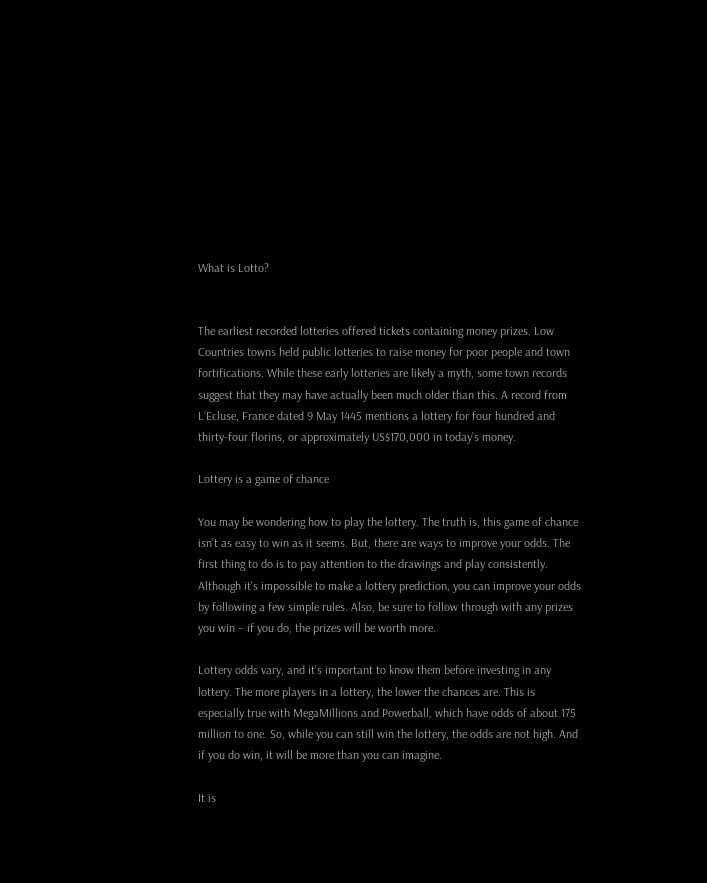What is Lotto?


The earliest recorded lotteries offered tickets containing money prizes. Low Countries towns held public lotteries to raise money for poor people and town fortifications. While these early lotteries are likely a myth, some town records suggest that they may have actually been much older than this. A record from L’Ecluse, France dated 9 May 1445 mentions a lottery for four hundred and thirty-four florins, or approximately US$170,000 in today’s money.

Lottery is a game of chance

You may be wondering how to play the lottery. The truth is, this game of chance isn’t as easy to win as it seems. But, there are ways to improve your odds. The first thing to do is to pay attention to the drawings and play consistently. Although it’s impossible to make a lottery prediction, you can improve your odds by following a few simple rules. Also, be sure to follow through with any prizes you win – if you do, the prizes will be worth more.

Lottery odds vary, and it’s important to know them before investing in any lottery. The more players in a lottery, the lower the chances are. This is especially true with MegaMillions and Powerball, which have odds of about 175 million to one. So, while you can still win the lottery, the odds are not high. And if you do win, it will be more than you can imagine.

It is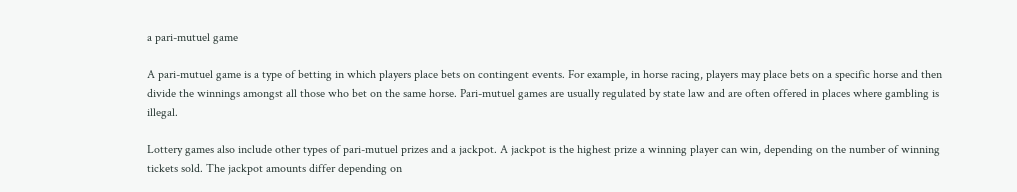a pari-mutuel game

A pari-mutuel game is a type of betting in which players place bets on contingent events. For example, in horse racing, players may place bets on a specific horse and then divide the winnings amongst all those who bet on the same horse. Pari-mutuel games are usually regulated by state law and are often offered in places where gambling is illegal.

Lottery games also include other types of pari-mutuel prizes and a jackpot. A jackpot is the highest prize a winning player can win, depending on the number of winning tickets sold. The jackpot amounts differ depending on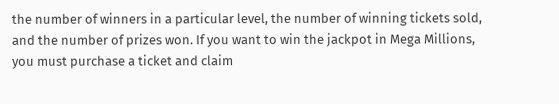the number of winners in a particular level, the number of winning tickets sold, and the number of prizes won. If you want to win the jackpot in Mega Millions, you must purchase a ticket and claim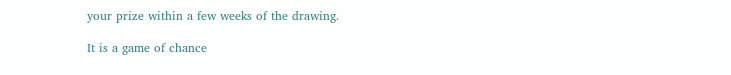your prize within a few weeks of the drawing.

It is a game of chance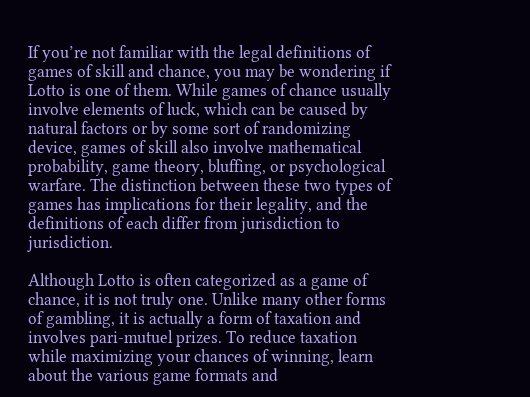If you’re not familiar with the legal definitions of games of skill and chance, you may be wondering if Lotto is one of them. While games of chance usually involve elements of luck, which can be caused by natural factors or by some sort of randomizing device, games of skill also involve mathematical probability, game theory, bluffing, or psychological warfare. The distinction between these two types of games has implications for their legality, and the definitions of each differ from jurisdiction to jurisdiction.

Although Lotto is often categorized as a game of chance, it is not truly one. Unlike many other forms of gambling, it is actually a form of taxation and involves pari-mutuel prizes. To reduce taxation while maximizing your chances of winning, learn about the various game formats and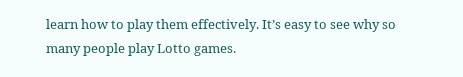learn how to play them effectively. It’s easy to see why so many people play Lotto games.